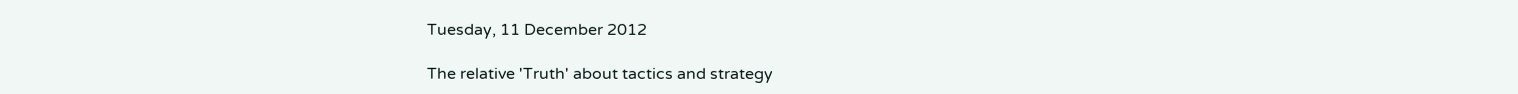Tuesday, 11 December 2012

The relative 'Truth' about tactics and strategy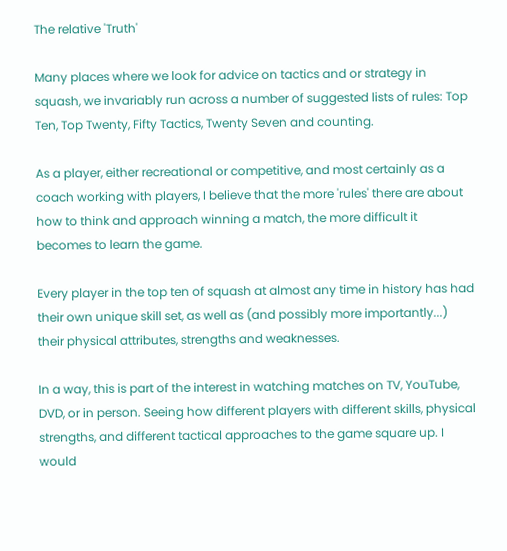The relative 'Truth'

Many places where we look for advice on tactics and or strategy in squash, we invariably run across a number of suggested lists of rules: Top Ten, Top Twenty, Fifty Tactics, Twenty Seven and counting.

As a player, either recreational or competitive, and most certainly as a coach working with players, I believe that the more 'rules' there are about how to think and approach winning a match, the more difficult it becomes to learn the game.

Every player in the top ten of squash at almost any time in history has had their own unique skill set, as well as (and possibly more importantly...) their physical attributes, strengths and weaknesses.

In a way, this is part of the interest in watching matches on TV, YouTube, DVD, or in person. Seeing how different players with different skills, physical strengths, and different tactical approaches to the game square up. I would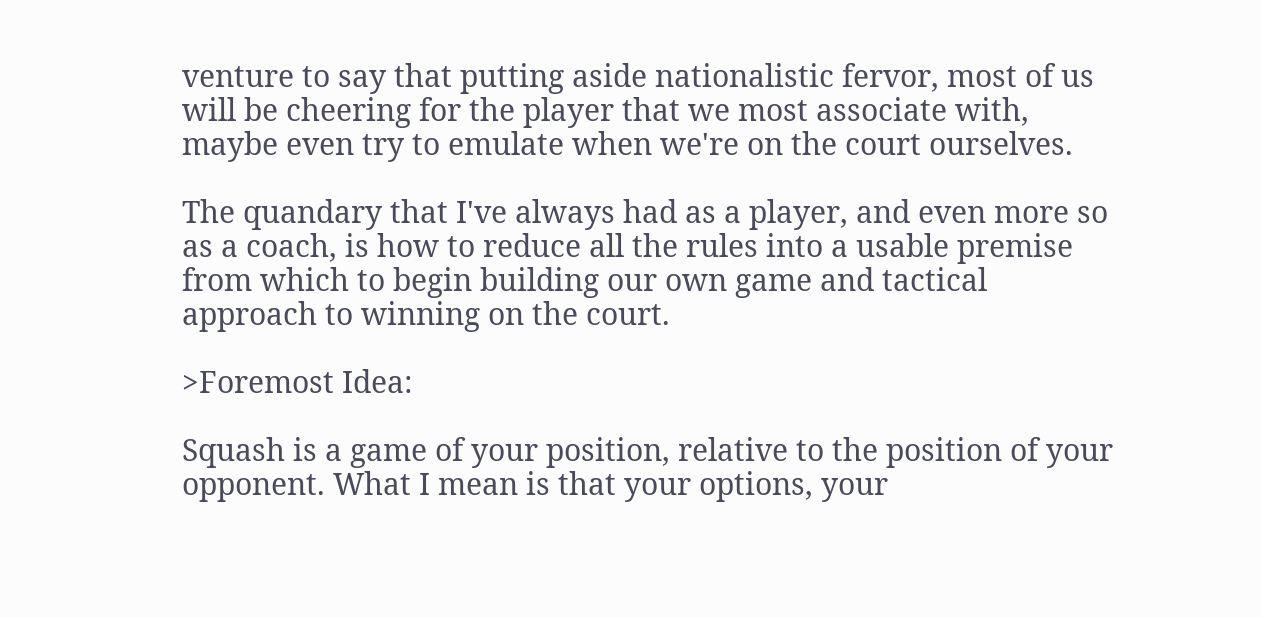venture to say that putting aside nationalistic fervor, most of us will be cheering for the player that we most associate with, maybe even try to emulate when we're on the court ourselves.

The quandary that I've always had as a player, and even more so as a coach, is how to reduce all the rules into a usable premise from which to begin building our own game and tactical approach to winning on the court.

>Foremost Idea:

Squash is a game of your position, relative to the position of your opponent. What I mean is that your options, your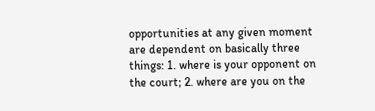opportunities at any given moment are dependent on basically three things: 1. where is your opponent on the court; 2. where are you on the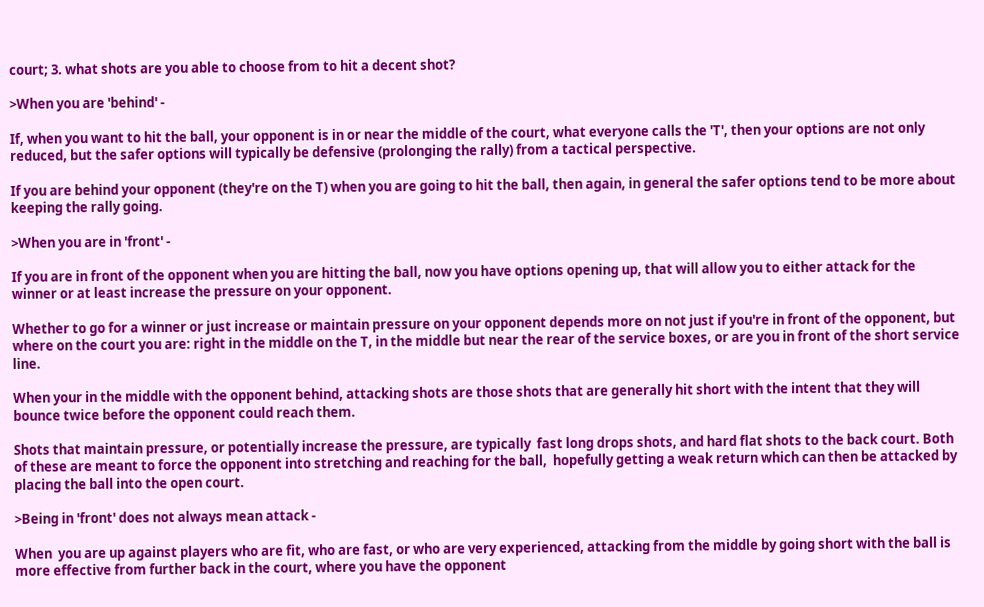court; 3. what shots are you able to choose from to hit a decent shot?

>When you are 'behind' -

If, when you want to hit the ball, your opponent is in or near the middle of the court, what everyone calls the 'T', then your options are not only reduced, but the safer options will typically be defensive (prolonging the rally) from a tactical perspective.

If you are behind your opponent (they're on the T) when you are going to hit the ball, then again, in general the safer options tend to be more about keeping the rally going.

>When you are in 'front' -

If you are in front of the opponent when you are hitting the ball, now you have options opening up, that will allow you to either attack for the winner or at least increase the pressure on your opponent.

Whether to go for a winner or just increase or maintain pressure on your opponent depends more on not just if you're in front of the opponent, but where on the court you are: right in the middle on the T, in the middle but near the rear of the service boxes, or are you in front of the short service line.

When your in the middle with the opponent behind, attacking shots are those shots that are generally hit short with the intent that they will bounce twice before the opponent could reach them.

Shots that maintain pressure, or potentially increase the pressure, are typically  fast long drops shots, and hard flat shots to the back court. Both of these are meant to force the opponent into stretching and reaching for the ball,  hopefully getting a weak return which can then be attacked by placing the ball into the open court.

>Being in 'front' does not always mean attack -

When  you are up against players who are fit, who are fast, or who are very experienced, attacking from the middle by going short with the ball is more effective from further back in the court, where you have the opponent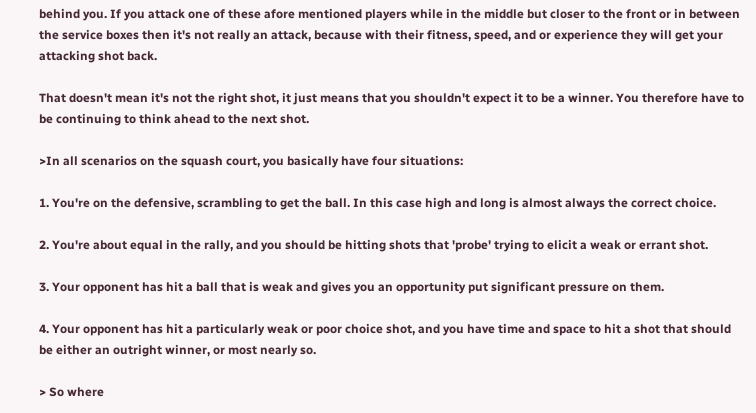behind you. If you attack one of these afore mentioned players while in the middle but closer to the front or in between the service boxes then it's not really an attack, because with their fitness, speed, and or experience they will get your attacking shot back.

That doesn't mean it's not the right shot, it just means that you shouldn't expect it to be a winner. You therefore have to be continuing to think ahead to the next shot.

>In all scenarios on the squash court, you basically have four situations:

1. You're on the defensive, scrambling to get the ball. In this case high and long is almost always the correct choice.

2. You're about equal in the rally, and you should be hitting shots that 'probe' trying to elicit a weak or errant shot.

3. Your opponent has hit a ball that is weak and gives you an opportunity put significant pressure on them.

4. Your opponent has hit a particularly weak or poor choice shot, and you have time and space to hit a shot that should be either an outright winner, or most nearly so.

> So where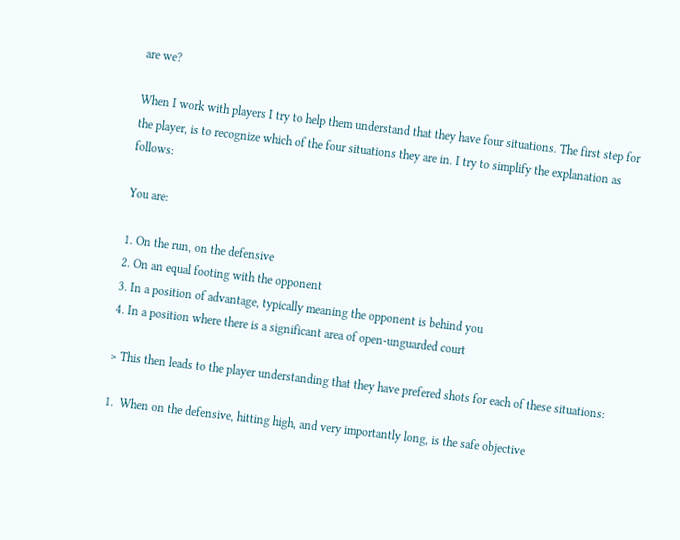are we?

When I work with players I try to help them understand that they have four situations. The first step for the player, is to recognize which of the four situations they are in. I try to simplify the explanation as follows:

You are:

1. On the run, on the defensive
2. On an equal footing with the opponent
3. In a position of advantage, typically meaning the opponent is behind you
4. In a position where there is a significant area of open-unguarded court

> This then leads to the player understanding that they have prefered shots for each of these situations:

1.  When on the defensive, hitting high, and very importantly long, is the safe objective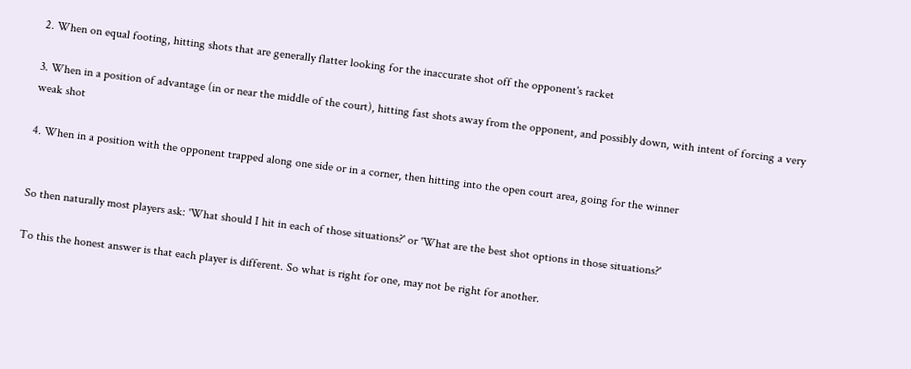2. When on equal footing, hitting shots that are generally flatter looking for the inaccurate shot off the opponent's racket

3. When in a position of advantage (in or near the middle of the court), hitting fast shots away from the opponent, and possibly down, with intent of forcing a very weak shot

4. When in a position with the opponent trapped along one side or in a corner, then hitting into the open court area, going for the winner


So then naturally most players ask: 'What should I hit in each of those situations?' or 'What are the best shot options in those situations?'

To this the honest answer is that each player is different. So what is right for one, may not be right for another.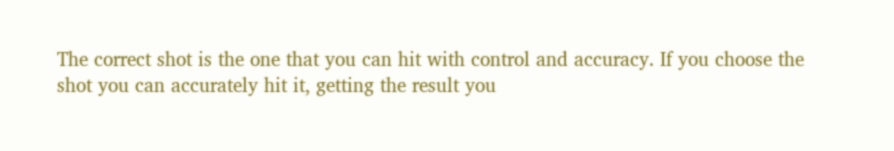The correct shot is the one that you can hit with control and accuracy. If you choose the shot you can accurately hit it, getting the result you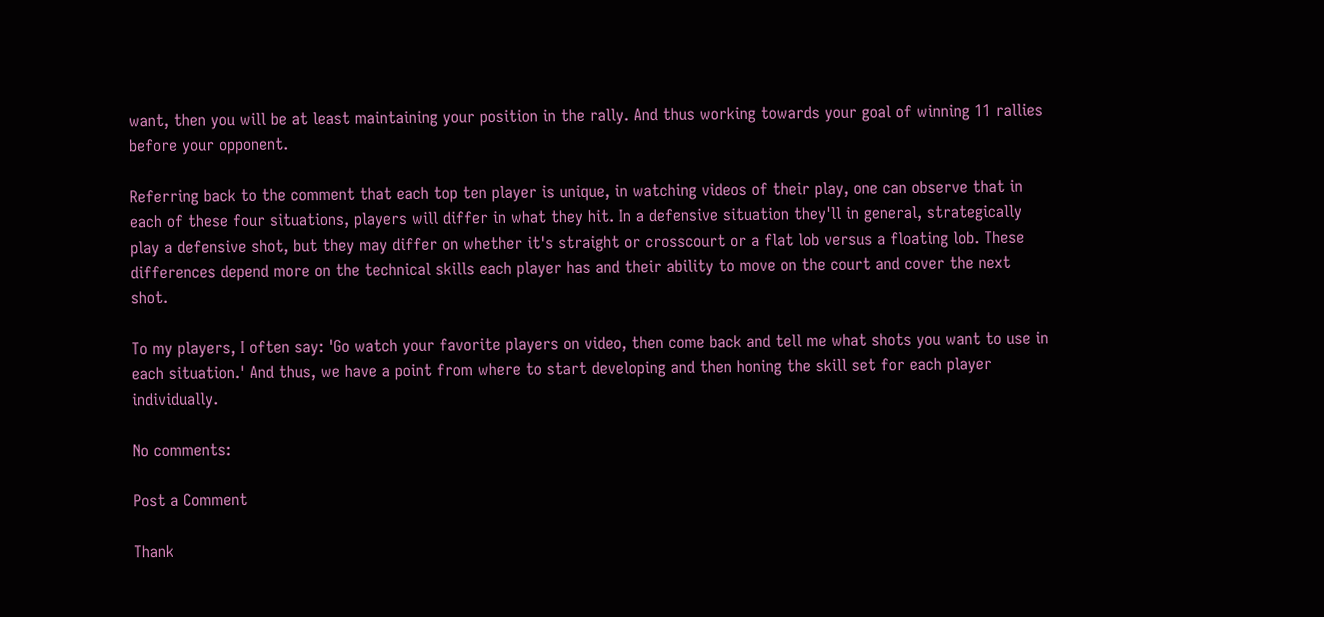want, then you will be at least maintaining your position in the rally. And thus working towards your goal of winning 11 rallies before your opponent.

Referring back to the comment that each top ten player is unique, in watching videos of their play, one can observe that in each of these four situations, players will differ in what they hit. In a defensive situation they'll in general, strategically play a defensive shot, but they may differ on whether it's straight or crosscourt or a flat lob versus a floating lob. These differences depend more on the technical skills each player has and their ability to move on the court and cover the next shot.

To my players, I often say: 'Go watch your favorite players on video, then come back and tell me what shots you want to use in each situation.' And thus, we have a point from where to start developing and then honing the skill set for each player individually.

No comments:

Post a Comment

Thank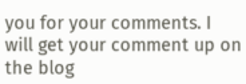you for your comments. I will get your comment up on the blog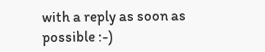with a reply as soon as possible :-)